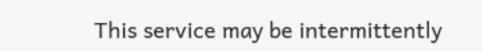This service may be intermittently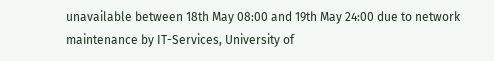unavailable between 18th May 08:00 and 19th May 24:00 due to network maintenance by IT-Services, University of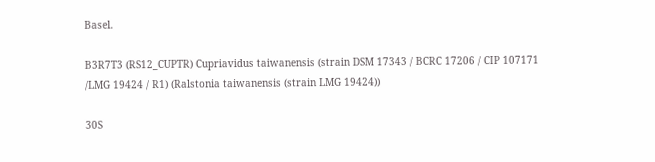Basel.

B3R7T3 (RS12_CUPTR) Cupriavidus taiwanensis (strain DSM 17343 / BCRC 17206 / CIP 107171 /LMG 19424 / R1) (Ralstonia taiwanensis (strain LMG 19424))

30S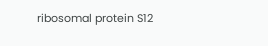ribosomal protein S12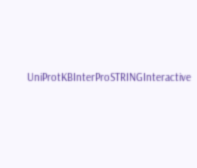UniProtKBInterProSTRINGInteractive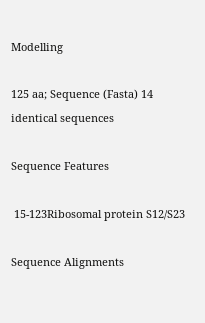Modelling

125 aa; Sequence (Fasta) 14 identical sequences

Sequence Features

 15-123Ribosomal protein S12/S23

Sequence Alignments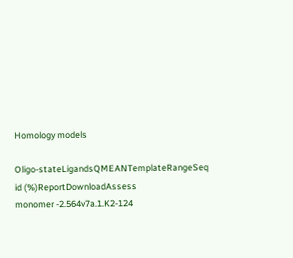Homology models

Oligo-stateLigandsQMEANTemplateRangeSeq id (%)ReportDownloadAssess
monomer -2.564v7a.1.K2-124